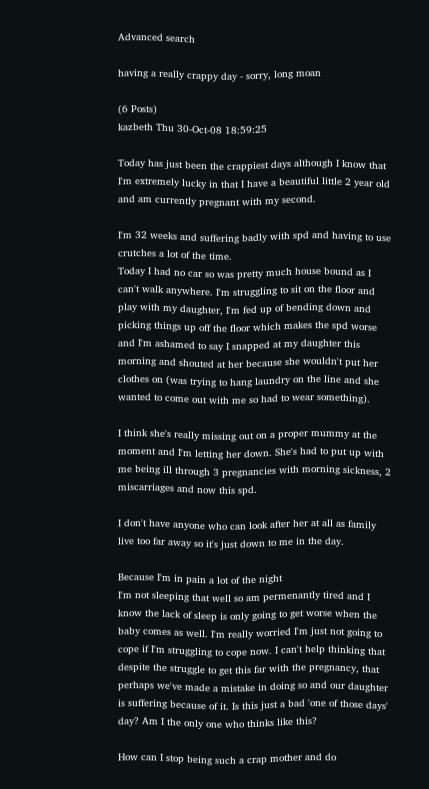Advanced search

having a really crappy day - sorry, long moan

(6 Posts)
kazbeth Thu 30-Oct-08 18:59:25

Today has just been the crappiest days although I know that I'm extremely lucky in that I have a beautiful little 2 year old and am currently pregnant with my second.

I'm 32 weeks and suffering badly with spd and having to use crutches a lot of the time.
Today I had no car so was pretty much house bound as I can't walk anywhere. I'm struggling to sit on the floor and play with my daughter, I'm fed up of bending down and picking things up off the floor which makes the spd worse and I'm ashamed to say I snapped at my daughter this morning and shouted at her because she wouldn't put her clothes on (was trying to hang laundry on the line and she wanted to come out with me so had to wear something).

I think she's really missing out on a proper mummy at the moment and I'm letting her down. She's had to put up with me being ill through 3 pregnancies with morning sickness, 2 miscarriages and now this spd.

I don't have anyone who can look after her at all as family live too far away so it's just down to me in the day.

Because I'm in pain a lot of the night
I'm not sleeping that well so am permenantly tired and I know the lack of sleep is only going to get worse when the baby comes as well. I'm really worried I'm just not going to cope if I'm struggling to cope now. I can't help thinking that despite the struggle to get this far with the pregnancy, that perhaps we've made a mistake in doing so and our daughter is suffering because of it. Is this just a bad 'one of those days' day? Am I the only one who thinks like this?

How can I stop being such a crap mother and do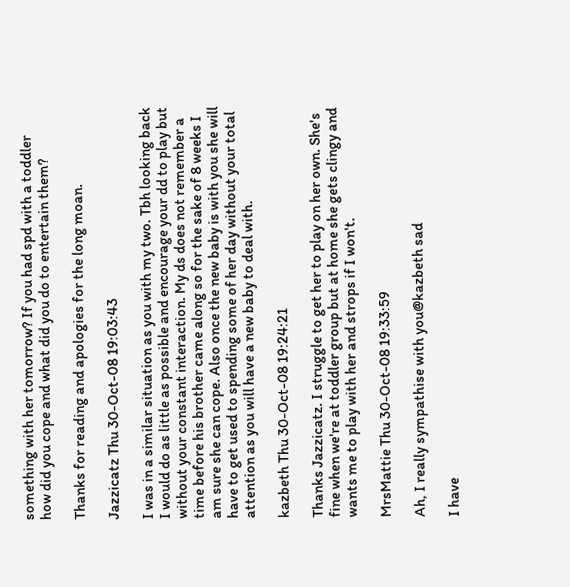something with her tomorrow? If you had spd with a toddler how did you cope and what did you do to entertain them?

Thanks for reading and apologies for the long moan.

Jazzicatz Thu 30-Oct-08 19:03:43

I was in a similar situation as you with my two. Tbh looking back I would do as little as possible and encourage your dd to play but without your constant interaction. My ds does not remember a time before his brother came along so for the sake of 8 weeks I am sure she can cope. Also once the new baby is with you she will have to get used to spending some of her day without your total attention as you will have a new baby to deal with.

kazbeth Thu 30-Oct-08 19:24:21

Thanks Jazzicatz. I struggle to get her to play on her own. She's fine when we're at toddler group but at home she gets clingy and wants me to play with her and strops if I won't.

MrsMattie Thu 30-Oct-08 19:33:59

Ah, I really sympathise with you@kazbeth sad

I have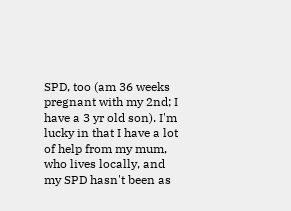SPD, too (am 36 weeks pregnant with my 2nd; I have a 3 yr old son). I'm lucky in that I have a lot of help from my mum, who lives locally, and my SPD hasn't been as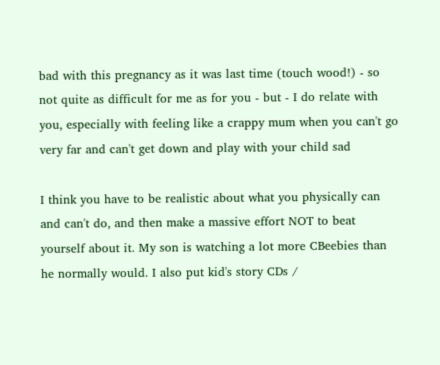bad with this pregnancy as it was last time (touch wood!) - so not quite as difficult for me as for you - but - I do relate with you, especially with feeling like a crappy mum when you can't go very far and can't get down and play with your child sad

I think you have to be realistic about what you physically can and can't do, and then make a massive effort NOT to beat yourself about it. My son is watching a lot more CBeebies than he normally would. I also put kid's story CDs /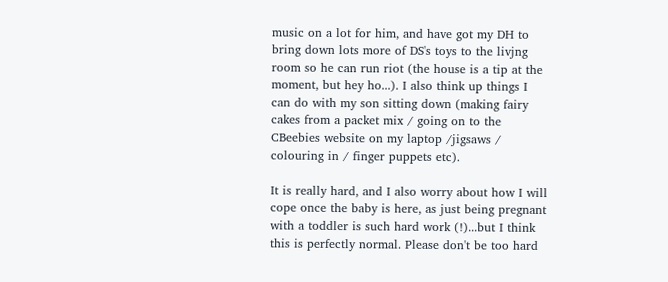music on a lot for him, and have got my DH to bring down lots more of DS's toys to the livjng room so he can run riot (the house is a tip at the moment, but hey ho...). I also think up things I can do with my son sitting down (making fairy cakes from a packet mix / going on to the CBeebies website on my laptop /jigsaws / colouring in / finger puppets etc).

It is really hard, and I also worry about how I will cope once the baby is here, as just being pregnant with a toddler is such hard work (!)...but I think this is perfectly normal. Please don't be too hard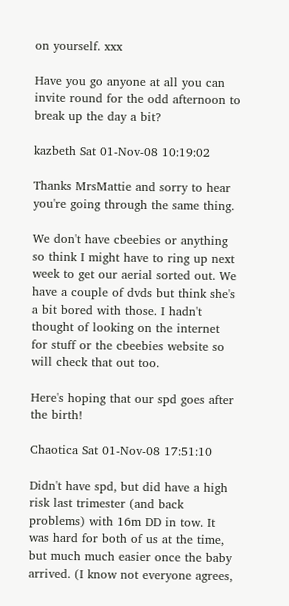on yourself. xxx

Have you go anyone at all you can invite round for the odd afternoon to break up the day a bit?

kazbeth Sat 01-Nov-08 10:19:02

Thanks MrsMattie and sorry to hear you're going through the same thing.

We don't have cbeebies or anything so think I might have to ring up next week to get our aerial sorted out. We have a couple of dvds but think she's a bit bored with those. I hadn't thought of looking on the internet for stuff or the cbeebies website so will check that out too.

Here's hoping that our spd goes after the birth!

Chaotica Sat 01-Nov-08 17:51:10

Didn't have spd, but did have a high risk last trimester (and back problems) with 16m DD in tow. It was hard for both of us at the time, but much much easier once the baby arrived. (I know not everyone agrees,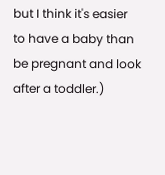but I think it's easier to have a baby than be pregnant and look after a toddler.)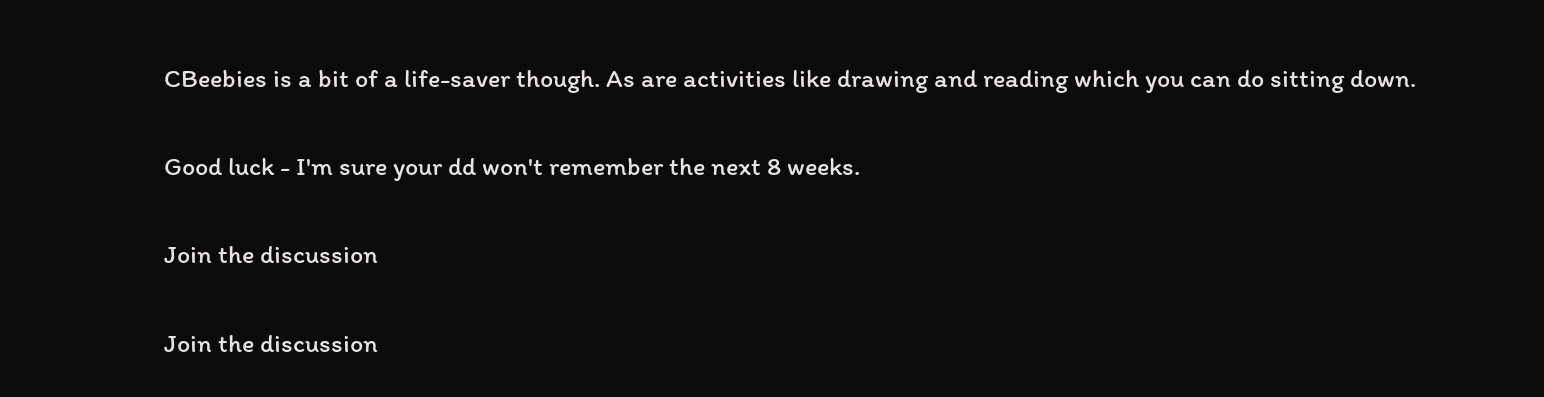CBeebies is a bit of a life-saver though. As are activities like drawing and reading which you can do sitting down.

Good luck - I'm sure your dd won't remember the next 8 weeks.

Join the discussion

Join the discussion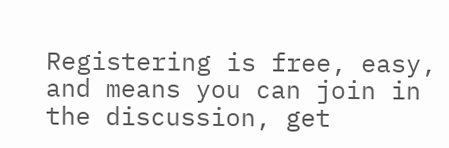Registering is free, easy, and means you can join in the discussion, get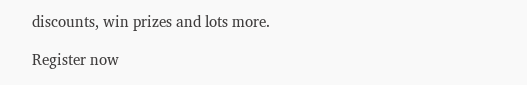discounts, win prizes and lots more.

Register now